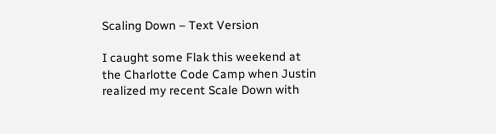Scaling Down – Text Version

I caught some Flak this weekend at the Charlotte Code Camp when Justin realized my recent Scale Down with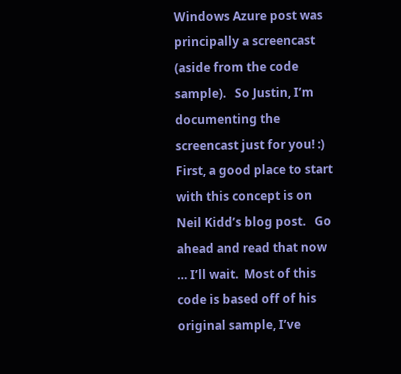Windows Azure post was principally a screencast (aside from the code sample).   So Justin, I’m documenting the screencast just for you! :) First, a good place to start with this concept is on Neil Kidd’s blog post.   Go ahead and read that now … I’ll wait.  Most of this code is based off of his original sample, I’ve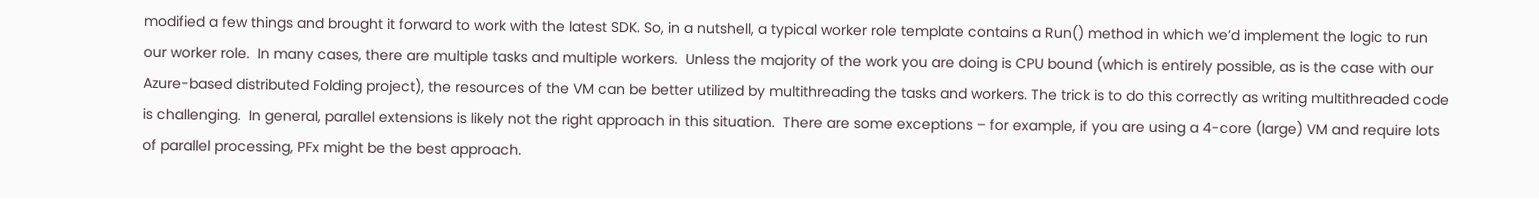modified a few things and brought it forward to work with the latest SDK. So, in a nutshell, a typical worker role template contains a Run() method in which we’d implement the logic to run our worker role.  In many cases, there are multiple tasks and multiple workers.  Unless the majority of the work you are doing is CPU bound (which is entirely possible, as is the case with our Azure-based distributed Folding project), the resources of the VM can be better utilized by multithreading the tasks and workers. The trick is to do this correctly as writing multithreaded code is challenging.  In general, parallel extensions is likely not the right approach in this situation.  There are some exceptions – for example, if you are using a 4-core (large) VM and require lots of parallel processing, PFx might be the best approach.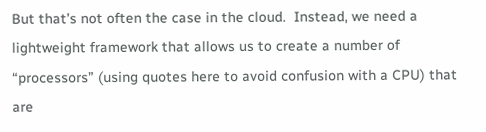But that’s not often the case in the cloud.  Instead, we need a lightweight framework that allows us to create a number of “processors” (using quotes here to avoid confusion with a CPU) that are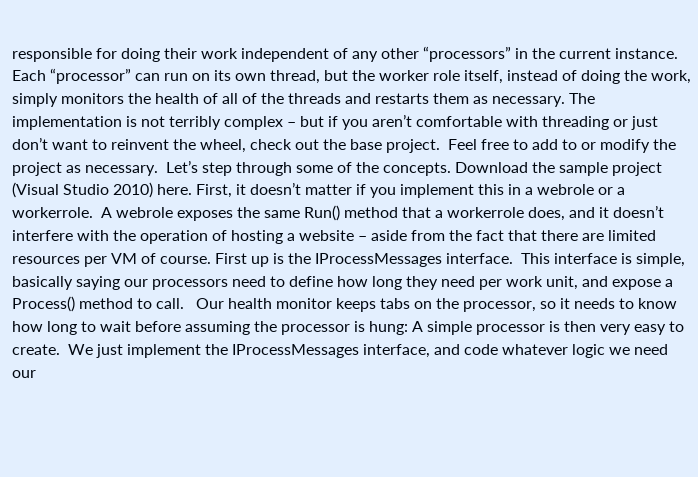responsible for doing their work independent of any other “processors” in the current instance.  Each “processor” can run on its own thread, but the worker role itself, instead of doing the work, simply monitors the health of all of the threads and restarts them as necessary. The implementation is not terribly complex – but if you aren’t comfortable with threading or just don’t want to reinvent the wheel, check out the base project.  Feel free to add to or modify the project as necessary.  Let’s step through some of the concepts. Download the sample project (Visual Studio 2010) here. First, it doesn’t matter if you implement this in a webrole or a workerrole.  A webrole exposes the same Run() method that a workerrole does, and it doesn’t interfere with the operation of hosting a website – aside from the fact that there are limited resources per VM of course. First up is the IProcessMessages interface.  This interface is simple, basically saying our processors need to define how long they need per work unit, and expose a Process() method to call.   Our health monitor keeps tabs on the processor, so it needs to know how long to wait before assuming the processor is hung: A simple processor is then very easy to create.  We just implement the IProcessMessages interface, and code whatever logic we need our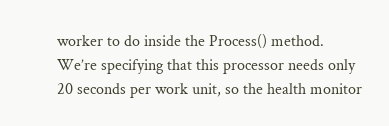worker to do inside the Process() method.  We’re specifying that this processor needs only 20 seconds per work unit, so the health monitor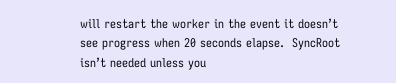will restart the worker in the event it doesn’t see progress when 20 seconds elapse.  SyncRoot isn’t needed unless you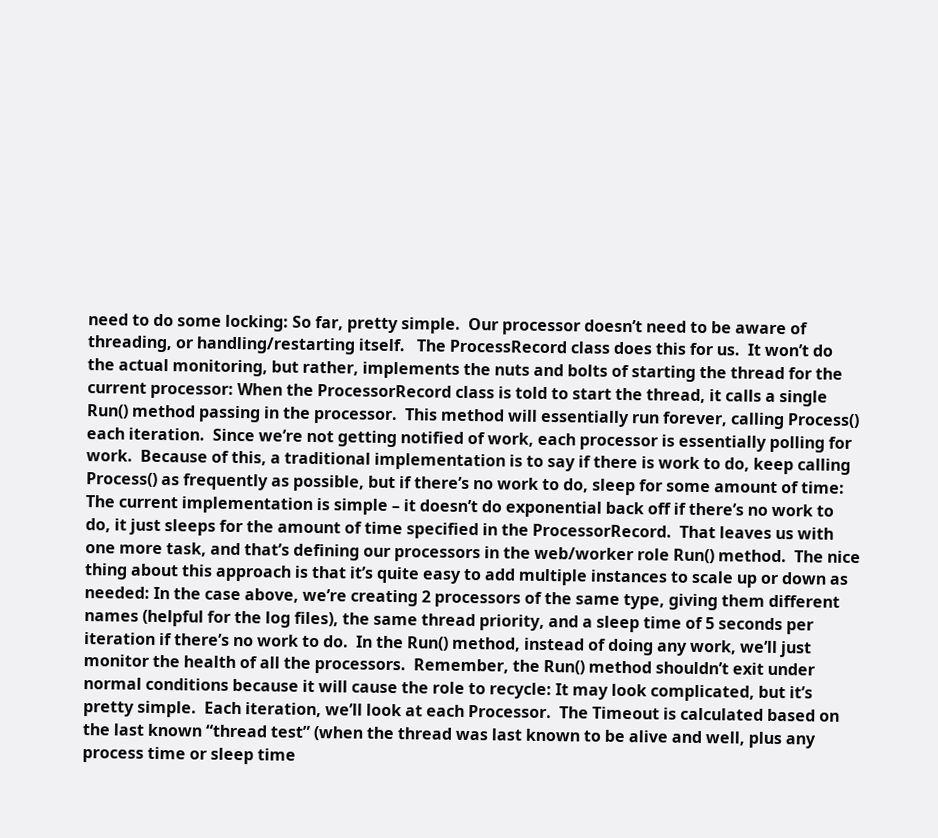need to do some locking: So far, pretty simple.  Our processor doesn’t need to be aware of threading, or handling/restarting itself.   The ProcessRecord class does this for us.  It won’t do the actual monitoring, but rather, implements the nuts and bolts of starting the thread for the current processor: When the ProcessorRecord class is told to start the thread, it calls a single Run() method passing in the processor.  This method will essentially run forever, calling Process() each iteration.  Since we’re not getting notified of work, each processor is essentially polling for work.  Because of this, a traditional implementation is to say if there is work to do, keep calling Process() as frequently as possible, but if there’s no work to do, sleep for some amount of time: The current implementation is simple – it doesn’t do exponential back off if there’s no work to do, it just sleeps for the amount of time specified in the ProcessorRecord.  That leaves us with one more task, and that’s defining our processors in the web/worker role Run() method.  The nice thing about this approach is that it’s quite easy to add multiple instances to scale up or down as needed: In the case above, we’re creating 2 processors of the same type, giving them different names (helpful for the log files), the same thread priority, and a sleep time of 5 seconds per iteration if there’s no work to do.  In the Run() method, instead of doing any work, we’ll just monitor the health of all the processors.  Remember, the Run() method shouldn’t exit under normal conditions because it will cause the role to recycle: It may look complicated, but it’s pretty simple.  Each iteration, we’ll look at each Processor.  The Timeout is calculated based on the last known “thread test” (when the thread was last known to be alive and well, plus any process time or sleep time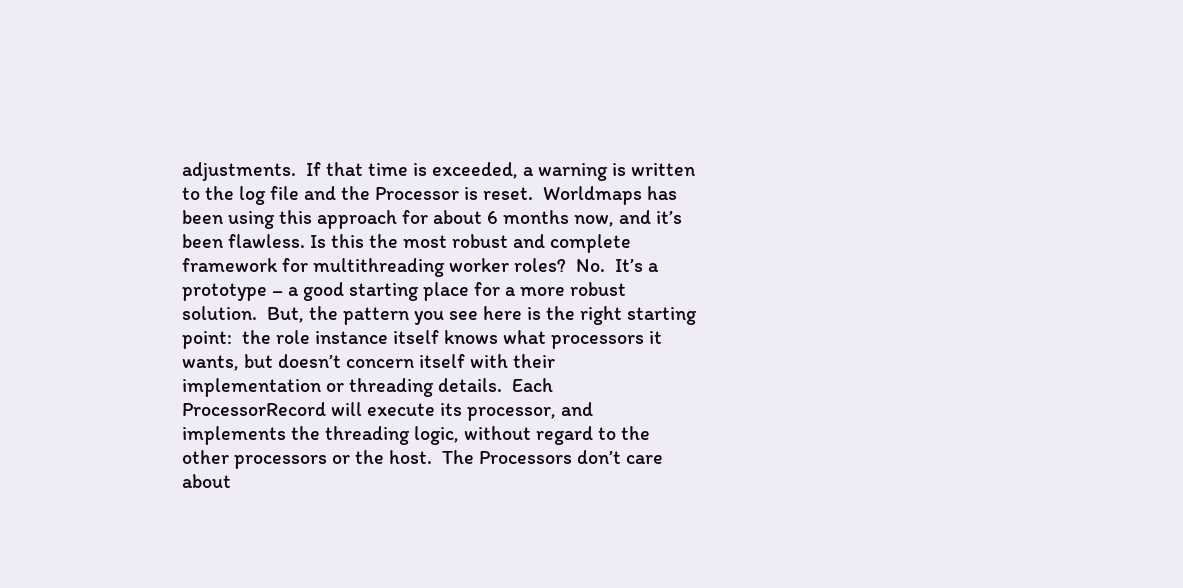adjustments.  If that time is exceeded, a warning is written to the log file and the Processor is reset.  Worldmaps has been using this approach for about 6 months now, and it’s been flawless. Is this the most robust and complete framework for multithreading worker roles?  No.  It’s a prototype – a good starting place for a more robust solution.  But, the pattern you see here is the right starting point:  the role instance itself knows what processors it wants, but doesn’t concern itself with their implementation or threading details.  Each ProcessorRecord will execute its processor, and implements the threading logic, without regard to the other processors or the host.  The Processors don’t care about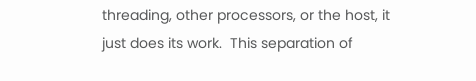threading, other processors, or the host, it just does its work.  This separation of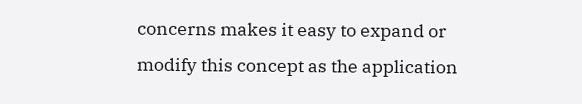concerns makes it easy to expand or modify this concept as the application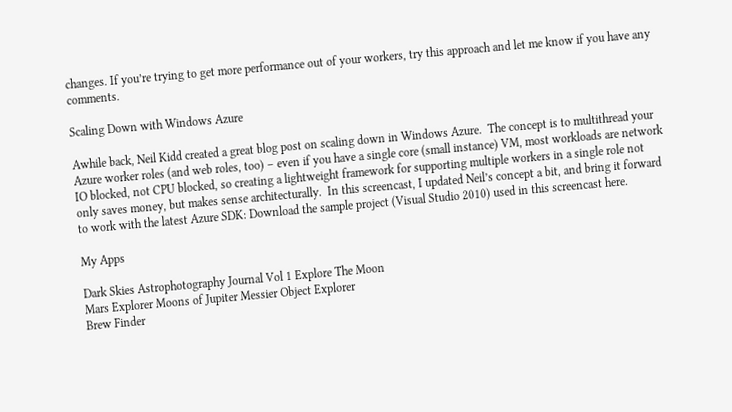changes. If you’re trying to get more performance out of your workers, try this approach and let me know if you have any comments.

Scaling Down with Windows Azure

Awhile back, Neil Kidd created a great blog post on scaling down in Windows Azure.  The concept is to multithread your Azure worker roles (and web roles, too) – even if you have a single core (small instance) VM, most workloads are network IO blocked, not CPU blocked, so creating a lightweight framework for supporting multiple workers in a single role not only saves money, but makes sense architecturally.  In this screencast, I updated Neil’s concept a bit, and bring it forward to work with the latest Azure SDK: Download the sample project (Visual Studio 2010) used in this screencast here.

My Apps

Dark Skies Astrophotography Journal Vol 1 Explore The Moon
Mars Explorer Moons of Jupiter Messier Object Explorer
Brew Finder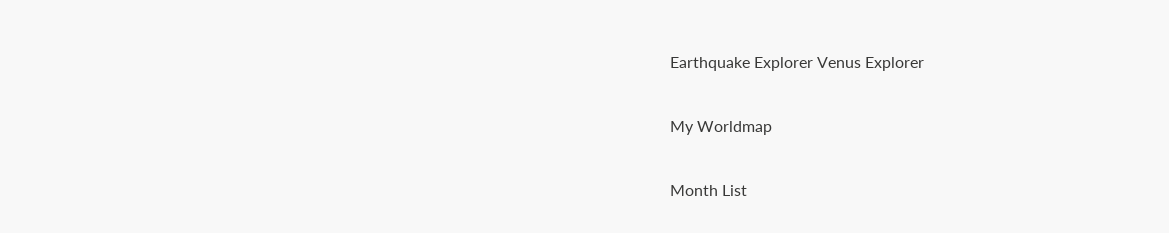Earthquake Explorer Venus Explorer

My Worldmap

Month List